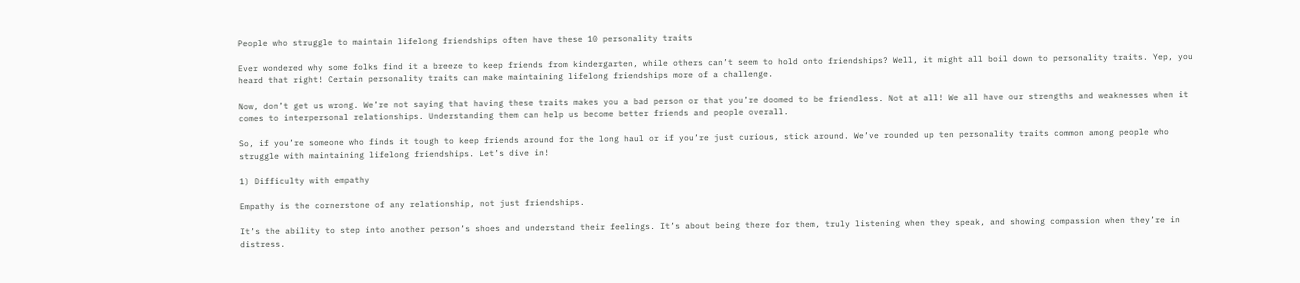People who struggle to maintain lifelong friendships often have these 10 personality traits

Ever wondered why some folks find it a breeze to keep friends from kindergarten, while others can’t seem to hold onto friendships? Well, it might all boil down to personality traits. Yep, you heard that right! Certain personality traits can make maintaining lifelong friendships more of a challenge.

Now, don’t get us wrong. We’re not saying that having these traits makes you a bad person or that you’re doomed to be friendless. Not at all! We all have our strengths and weaknesses when it comes to interpersonal relationships. Understanding them can help us become better friends and people overall.

So, if you’re someone who finds it tough to keep friends around for the long haul or if you’re just curious, stick around. We’ve rounded up ten personality traits common among people who struggle with maintaining lifelong friendships. Let’s dive in!

1) Difficulty with empathy

Empathy is the cornerstone of any relationship, not just friendships.

It’s the ability to step into another person’s shoes and understand their feelings. It’s about being there for them, truly listening when they speak, and showing compassion when they’re in distress.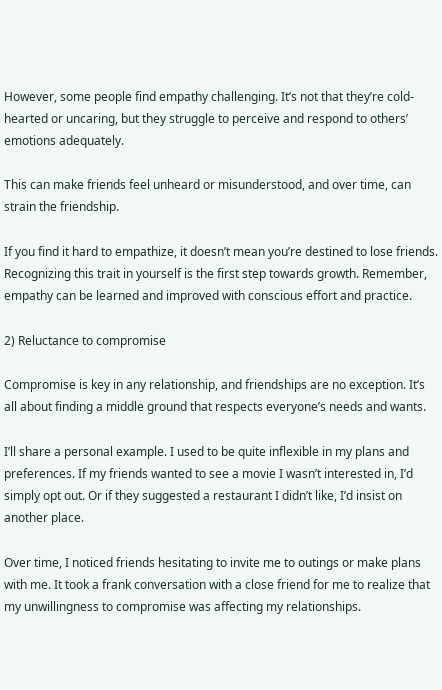However, some people find empathy challenging. It’s not that they’re cold-hearted or uncaring, but they struggle to perceive and respond to others’ emotions adequately.

This can make friends feel unheard or misunderstood, and over time, can strain the friendship.

If you find it hard to empathize, it doesn’t mean you’re destined to lose friends. Recognizing this trait in yourself is the first step towards growth. Remember, empathy can be learned and improved with conscious effort and practice.

2) Reluctance to compromise

Compromise is key in any relationship, and friendships are no exception. It’s all about finding a middle ground that respects everyone’s needs and wants.

I’ll share a personal example. I used to be quite inflexible in my plans and preferences. If my friends wanted to see a movie I wasn’t interested in, I’d simply opt out. Or if they suggested a restaurant I didn’t like, I’d insist on another place.

Over time, I noticed friends hesitating to invite me to outings or make plans with me. It took a frank conversation with a close friend for me to realize that my unwillingness to compromise was affecting my relationships.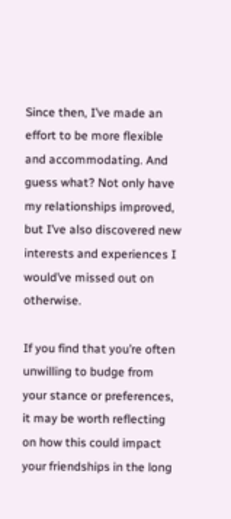Since then, I’ve made an effort to be more flexible and accommodating. And guess what? Not only have my relationships improved, but I’ve also discovered new interests and experiences I would’ve missed out on otherwise.

If you find that you’re often unwilling to budge from your stance or preferences, it may be worth reflecting on how this could impact your friendships in the long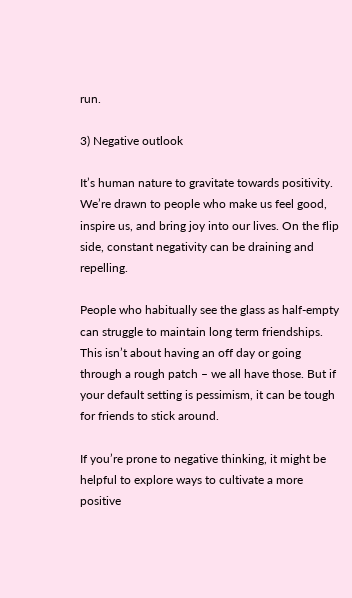run.

3) Negative outlook

It’s human nature to gravitate towards positivity. We’re drawn to people who make us feel good, inspire us, and bring joy into our lives. On the flip side, constant negativity can be draining and repelling.

People who habitually see the glass as half-empty can struggle to maintain long term friendships. This isn’t about having an off day or going through a rough patch – we all have those. But if your default setting is pessimism, it can be tough for friends to stick around.

If you’re prone to negative thinking, it might be helpful to explore ways to cultivate a more positive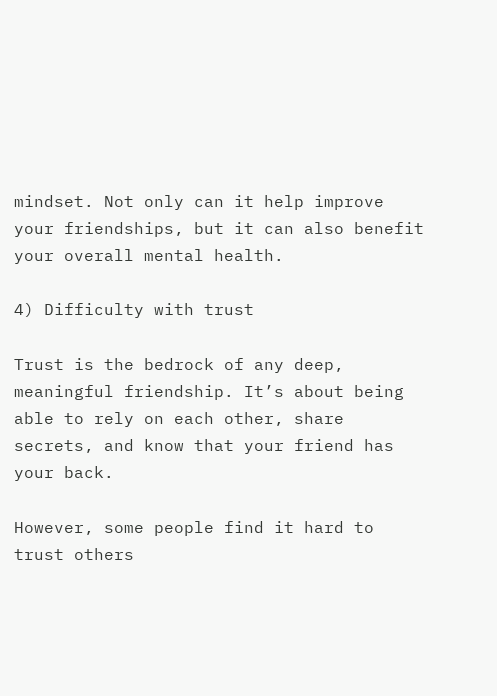mindset. Not only can it help improve your friendships, but it can also benefit your overall mental health.

4) Difficulty with trust

Trust is the bedrock of any deep, meaningful friendship. It’s about being able to rely on each other, share secrets, and know that your friend has your back.

However, some people find it hard to trust others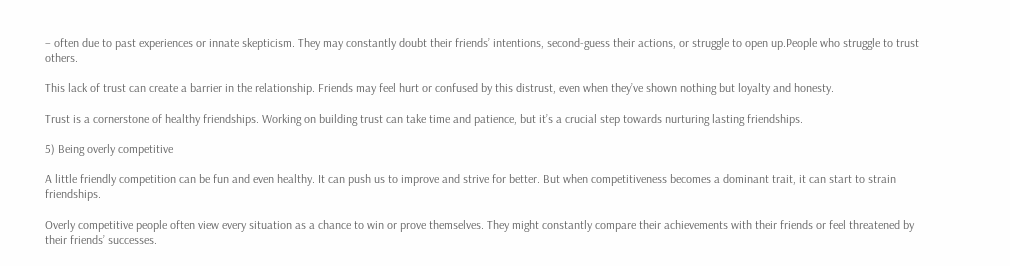– often due to past experiences or innate skepticism. They may constantly doubt their friends’ intentions, second-guess their actions, or struggle to open up.People who struggle to trust others.

This lack of trust can create a barrier in the relationship. Friends may feel hurt or confused by this distrust, even when they’ve shown nothing but loyalty and honesty.

Trust is a cornerstone of healthy friendships. Working on building trust can take time and patience, but it’s a crucial step towards nurturing lasting friendships.

5) Being overly competitive

A little friendly competition can be fun and even healthy. It can push us to improve and strive for better. But when competitiveness becomes a dominant trait, it can start to strain friendships.

Overly competitive people often view every situation as a chance to win or prove themselves. They might constantly compare their achievements with their friends or feel threatened by their friends’ successes.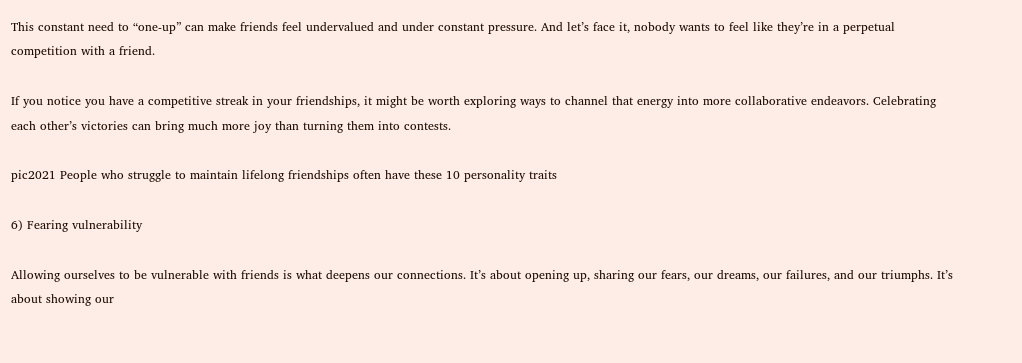This constant need to “one-up” can make friends feel undervalued and under constant pressure. And let’s face it, nobody wants to feel like they’re in a perpetual competition with a friend.

If you notice you have a competitive streak in your friendships, it might be worth exploring ways to channel that energy into more collaborative endeavors. Celebrating each other’s victories can bring much more joy than turning them into contests.

pic2021 People who struggle to maintain lifelong friendships often have these 10 personality traits

6) Fearing vulnerability

Allowing ourselves to be vulnerable with friends is what deepens our connections. It’s about opening up, sharing our fears, our dreams, our failures, and our triumphs. It’s about showing our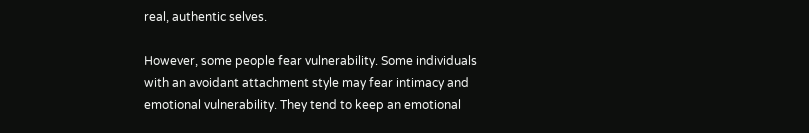real, authentic selves.

However, some people fear vulnerability. Some individuals with an avoidant attachment style may fear intimacy and emotional vulnerability. They tend to keep an emotional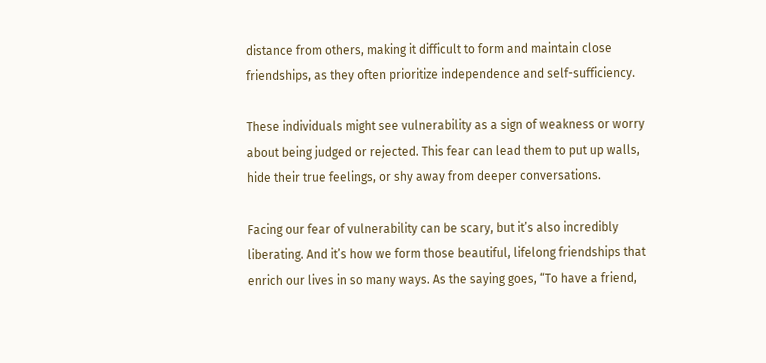distance from others, making it difficult to form and maintain close friendships, as they often prioritize independence and self-sufficiency.

These individuals might see vulnerability as a sign of weakness or worry about being judged or rejected. This fear can lead them to put up walls, hide their true feelings, or shy away from deeper conversations.

Facing our fear of vulnerability can be scary, but it’s also incredibly liberating. And it’s how we form those beautiful, lifelong friendships that enrich our lives in so many ways. As the saying goes, “To have a friend,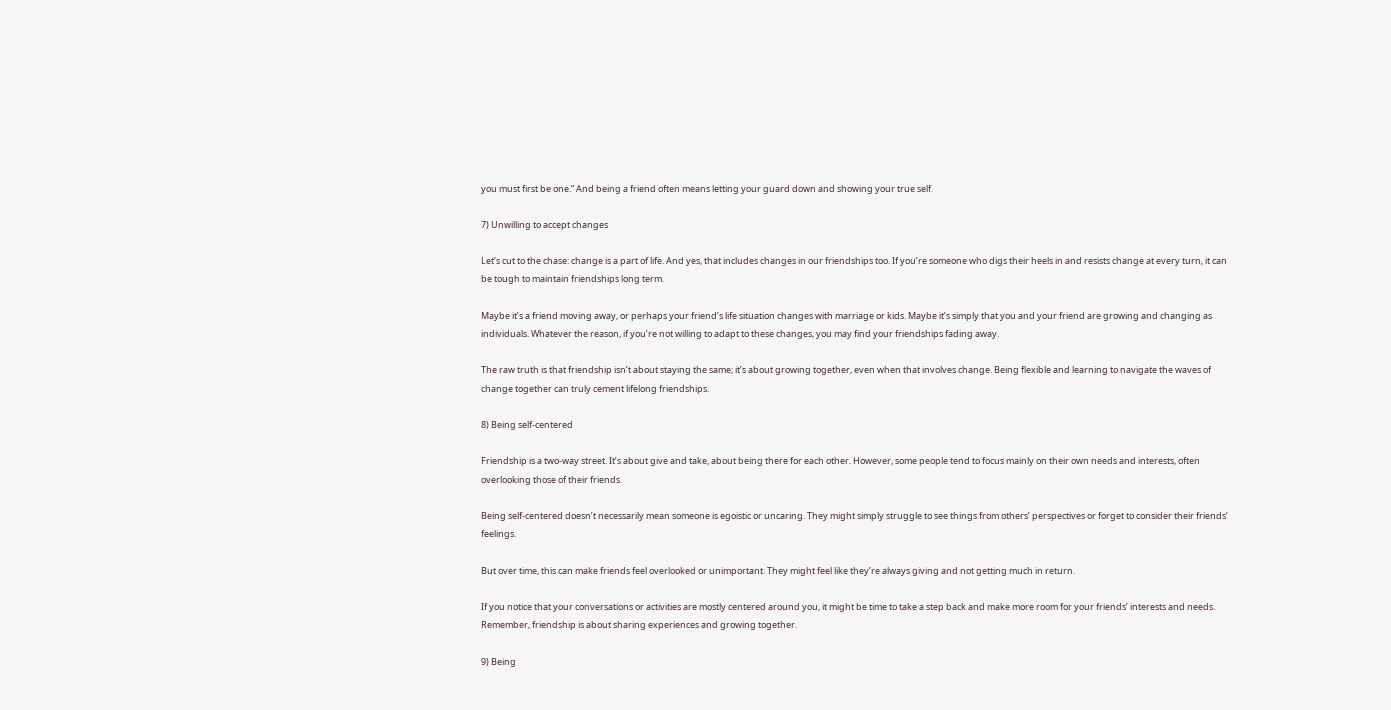you must first be one.” And being a friend often means letting your guard down and showing your true self.

7) Unwilling to accept changes

Let’s cut to the chase: change is a part of life. And yes, that includes changes in our friendships too. If you’re someone who digs their heels in and resists change at every turn, it can be tough to maintain friendships long term.

Maybe it’s a friend moving away, or perhaps your friend’s life situation changes with marriage or kids. Maybe it’s simply that you and your friend are growing and changing as individuals. Whatever the reason, if you’re not willing to adapt to these changes, you may find your friendships fading away.

The raw truth is that friendship isn’t about staying the same; it’s about growing together, even when that involves change. Being flexible and learning to navigate the waves of change together can truly cement lifelong friendships.

8) Being self-centered

Friendship is a two-way street. It’s about give and take, about being there for each other. However, some people tend to focus mainly on their own needs and interests, often overlooking those of their friends.

Being self-centered doesn’t necessarily mean someone is egoistic or uncaring. They might simply struggle to see things from others’ perspectives or forget to consider their friends’ feelings.

But over time, this can make friends feel overlooked or unimportant. They might feel like they’re always giving and not getting much in return.

If you notice that your conversations or activities are mostly centered around you, it might be time to take a step back and make more room for your friends’ interests and needs. Remember, friendship is about sharing experiences and growing together.

9) Being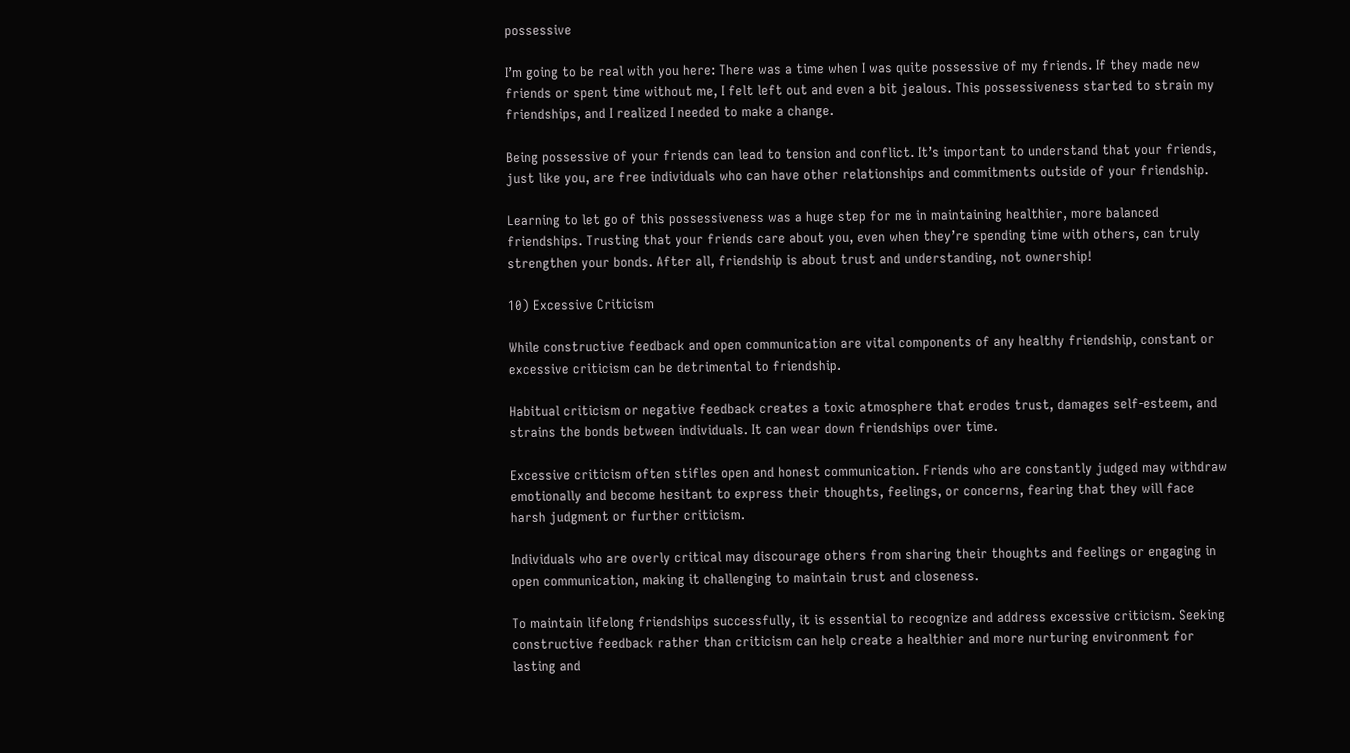possessive

I’m going to be real with you here: There was a time when I was quite possessive of my friends. If they made new friends or spent time without me, I felt left out and even a bit jealous. This possessiveness started to strain my friendships, and I realized I needed to make a change.

Being possessive of your friends can lead to tension and conflict. It’s important to understand that your friends, just like you, are free individuals who can have other relationships and commitments outside of your friendship.

Learning to let go of this possessiveness was a huge step for me in maintaining healthier, more balanced friendships. Trusting that your friends care about you, even when they’re spending time with others, can truly strengthen your bonds. After all, friendship is about trust and understanding, not ownership!

10) Excessive Criticism

While constructive feedback and open communication are vital components of any healthy friendship, constant or excessive criticism can be detrimental to friendship.

Habitual criticism or negative feedback creates a toxic atmosphere that erodes trust, damages self-esteem, and strains the bonds between individuals. It can wear down friendships over time.

Excessive criticism often stifles open and honest communication. Friends who are constantly judged may withdraw emotionally and become hesitant to express their thoughts, feelings, or concerns, fearing that they will face harsh judgment or further criticism.

Individuals who are overly critical may discourage others from sharing their thoughts and feelings or engaging in open communication, making it challenging to maintain trust and closeness.

To maintain lifelong friendships successfully, it is essential to recognize and address excessive criticism. Seeking constructive feedback rather than criticism can help create a healthier and more nurturing environment for lasting and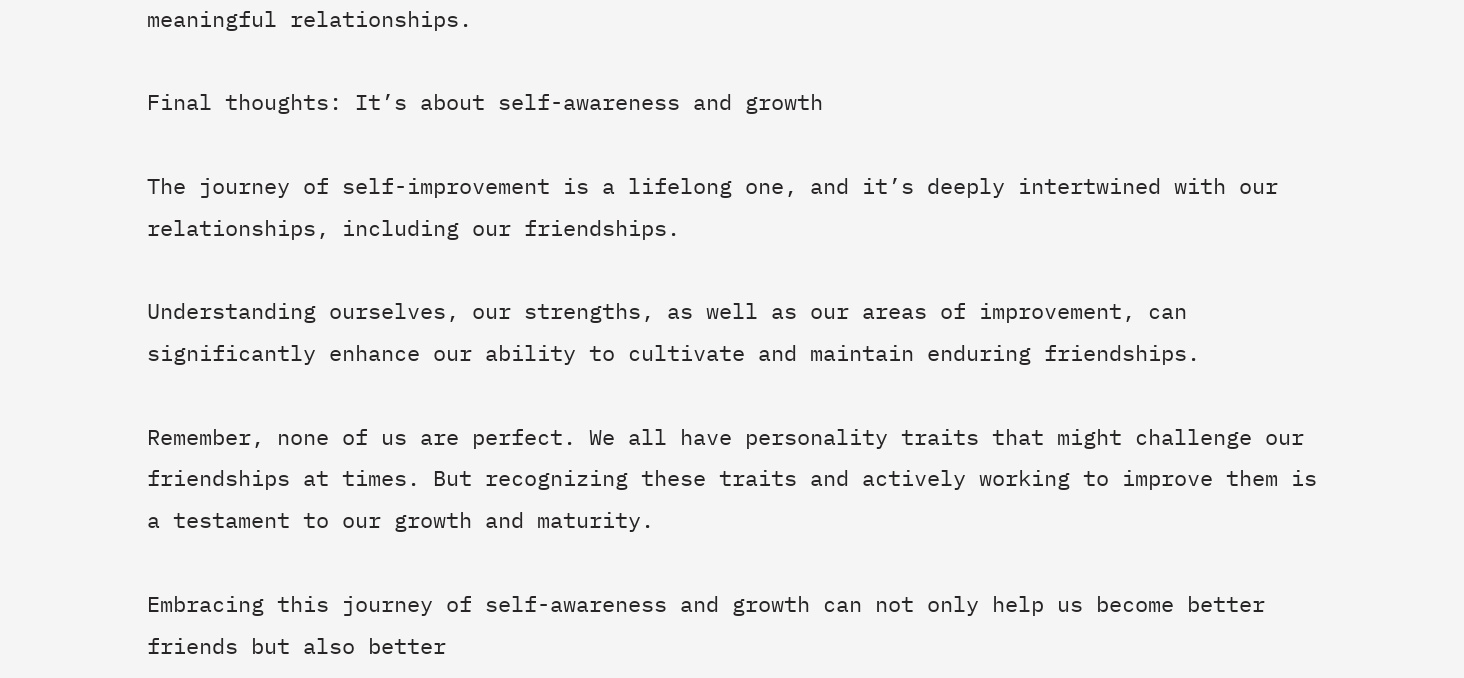meaningful relationships.

Final thoughts: It’s about self-awareness and growth

The journey of self-improvement is a lifelong one, and it’s deeply intertwined with our relationships, including our friendships.

Understanding ourselves, our strengths, as well as our areas of improvement, can significantly enhance our ability to cultivate and maintain enduring friendships.

Remember, none of us are perfect. We all have personality traits that might challenge our friendships at times. But recognizing these traits and actively working to improve them is a testament to our growth and maturity.

Embracing this journey of self-awareness and growth can not only help us become better friends but also better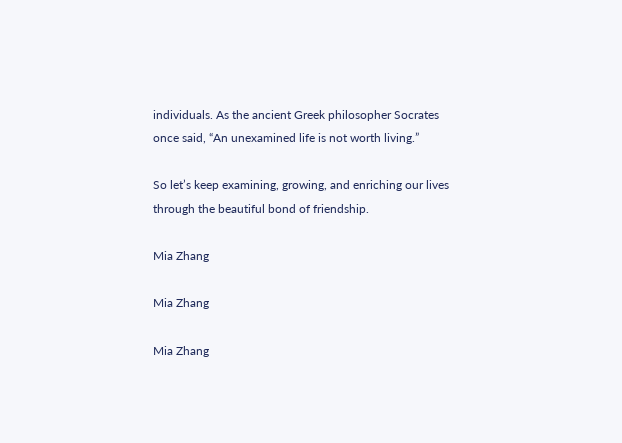individuals. As the ancient Greek philosopher Socrates once said, “An unexamined life is not worth living.”

So let’s keep examining, growing, and enriching our lives through the beautiful bond of friendship.

Mia Zhang

Mia Zhang

Mia Zhang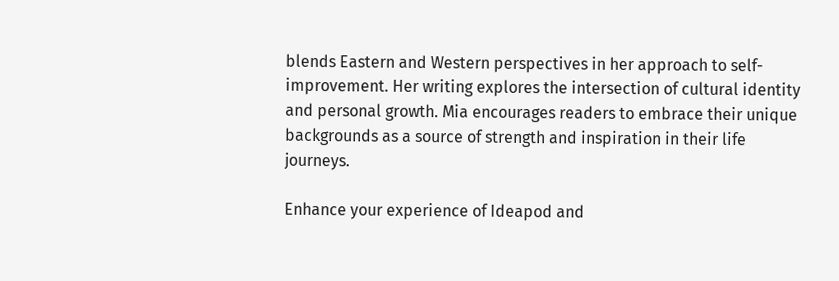blends Eastern and Western perspectives in her approach to self-improvement. Her writing explores the intersection of cultural identity and personal growth. Mia encourages readers to embrace their unique backgrounds as a source of strength and inspiration in their life journeys.

Enhance your experience of Ideapod and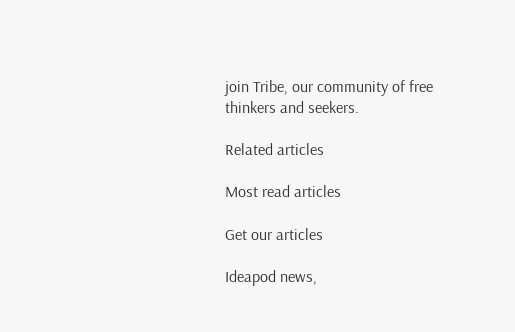join Tribe, our community of free thinkers and seekers.

Related articles

Most read articles

Get our articles

Ideapod news,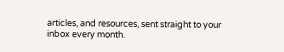articles, and resources, sent straight to your inbox every month.